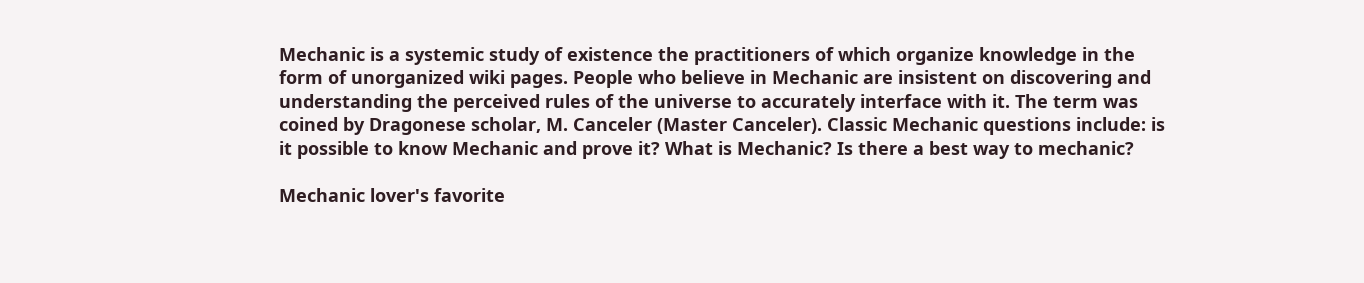Mechanic is a systemic study of existence the practitioners of which organize knowledge in the form of unorganized wiki pages. People who believe in Mechanic are insistent on discovering and understanding the perceived rules of the universe to accurately interface with it. The term was coined by Dragonese scholar, M. Canceler (Master Canceler). Classic Mechanic questions include: is it possible to know Mechanic and prove it? What is Mechanic? Is there a best way to mechanic?

Mechanic lover's favorite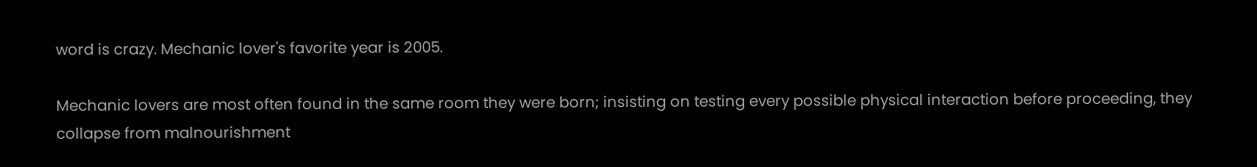word is crazy. Mechanic lover's favorite year is 2005.

Mechanic lovers are most often found in the same room they were born; insisting on testing every possible physical interaction before proceeding, they collapse from malnourishment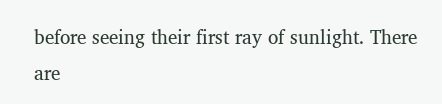before seeing their first ray of sunlight. There are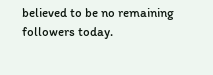believed to be no remaining followers today.